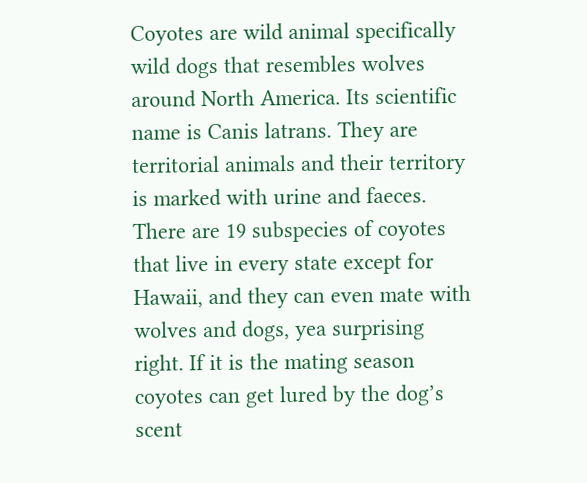Coyotes are wild animal specifically wild dogs that resembles wolves around North America. Its scientific name is Canis latrans. They are territorial animals and their territory is marked with urine and faeces. There are 19 subspecies of coyotes that live in every state except for Hawaii, and they can even mate with wolves and dogs, yea surprising right. If it is the mating season coyotes can get lured by the dog’s scent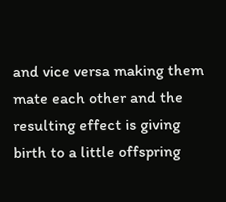and vice versa making them mate each other and the resulting effect is giving birth to a little offspring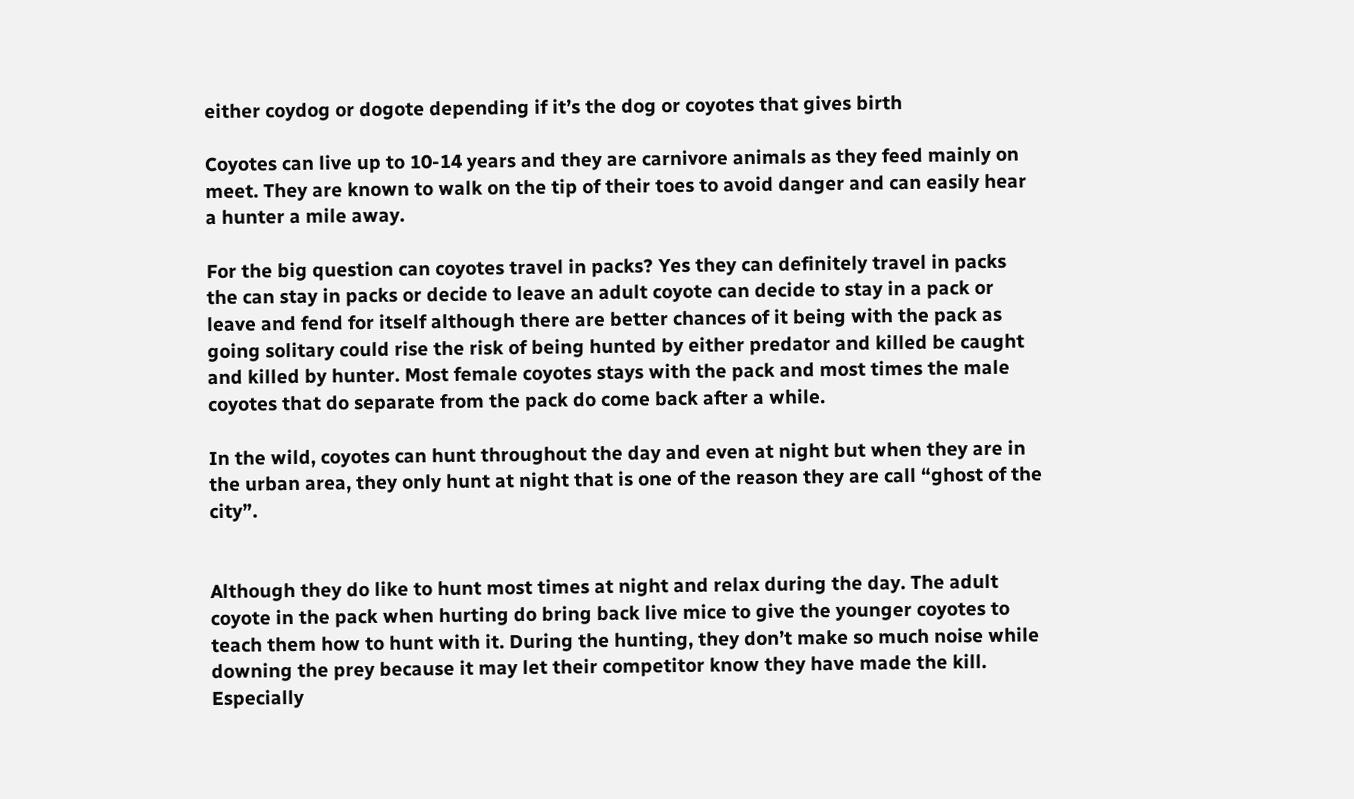either coydog or dogote depending if it’s the dog or coyotes that gives birth

Coyotes can live up to 10-14 years and they are carnivore animals as they feed mainly on meet. They are known to walk on the tip of their toes to avoid danger and can easily hear a hunter a mile away.

For the big question can coyotes travel in packs? Yes they can definitely travel in packs the can stay in packs or decide to leave an adult coyote can decide to stay in a pack or leave and fend for itself although there are better chances of it being with the pack as going solitary could rise the risk of being hunted by either predator and killed be caught and killed by hunter. Most female coyotes stays with the pack and most times the male coyotes that do separate from the pack do come back after a while.

In the wild, coyotes can hunt throughout the day and even at night but when they are in the urban area, they only hunt at night that is one of the reason they are call “ghost of the city”.


Although they do like to hunt most times at night and relax during the day. The adult coyote in the pack when hurting do bring back live mice to give the younger coyotes to teach them how to hunt with it. During the hunting, they don’t make so much noise while downing the prey because it may let their competitor know they have made the kill. Especially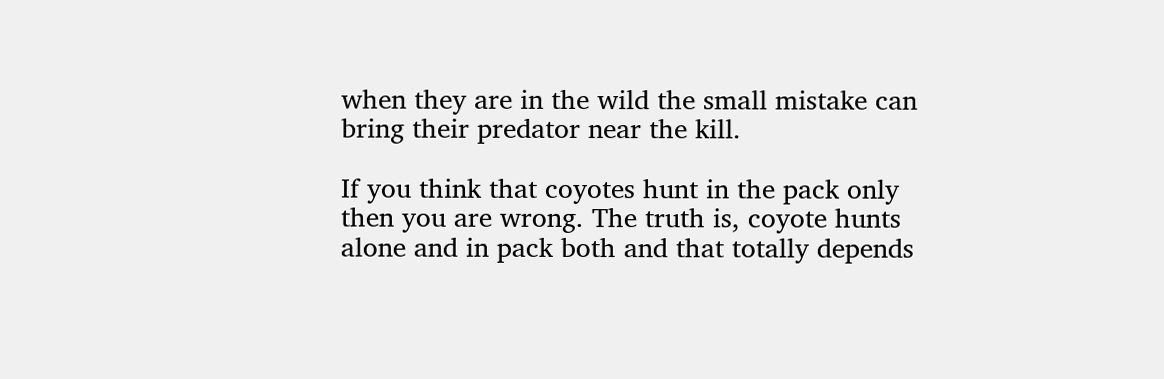when they are in the wild the small mistake can bring their predator near the kill.

If you think that coyotes hunt in the pack only then you are wrong. The truth is, coyote hunts alone and in pack both and that totally depends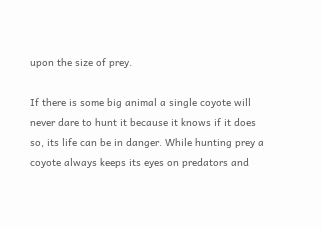upon the size of prey.

If there is some big animal a single coyote will never dare to hunt it because it knows if it does so, its life can be in danger. While hunting prey a coyote always keeps its eyes on predators and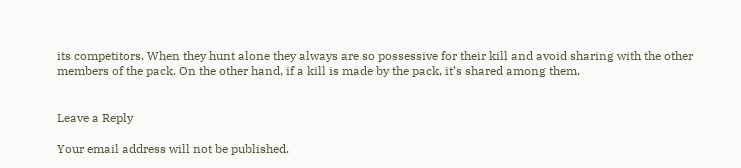its competitors. When they hunt alone they always are so possessive for their kill and avoid sharing with the other members of the pack. On the other hand, if a kill is made by the pack, it’s shared among them.


Leave a Reply

Your email address will not be published.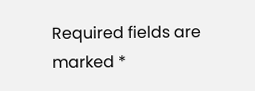Required fields are marked *